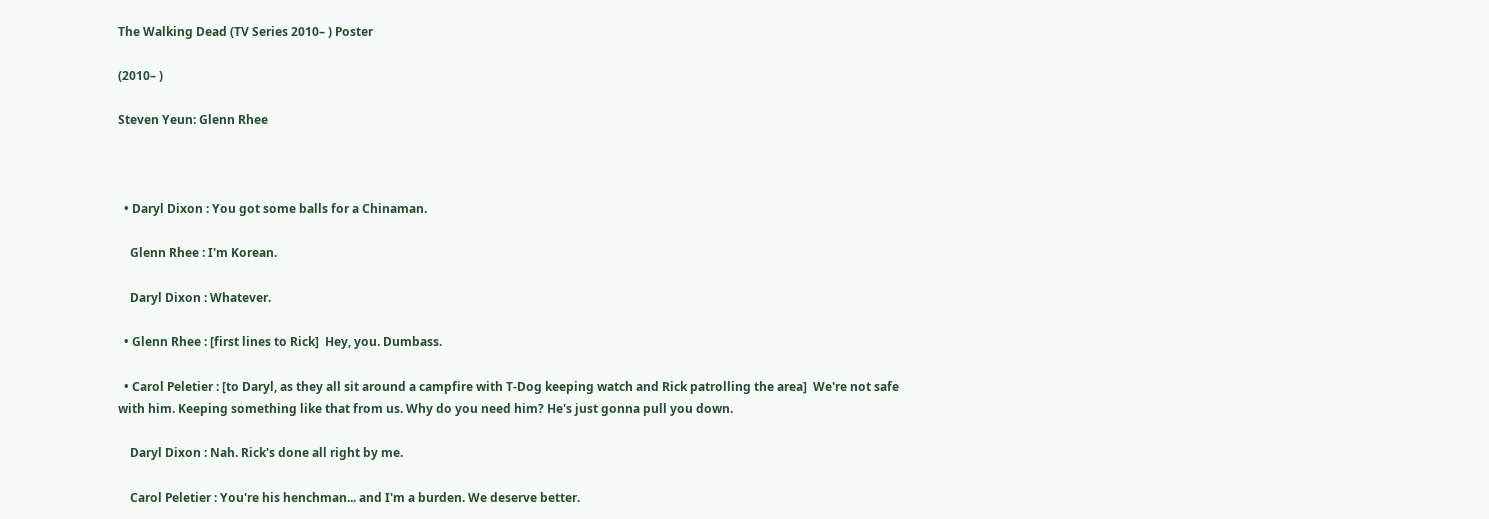The Walking Dead (TV Series 2010– ) Poster

(2010– )

Steven Yeun: Glenn Rhee



  • Daryl Dixon : You got some balls for a Chinaman.

    Glenn Rhee : I'm Korean.

    Daryl Dixon : Whatever.

  • Glenn Rhee : [first lines to Rick]  Hey, you. Dumbass.

  • Carol Peletier : [to Daryl, as they all sit around a campfire with T-Dog keeping watch and Rick patrolling the area]  We're not safe with him. Keeping something like that from us. Why do you need him? He's just gonna pull you down.

    Daryl Dixon : Nah. Rick's done all right by me.

    Carol Peletier : You're his henchman... and I'm a burden. We deserve better.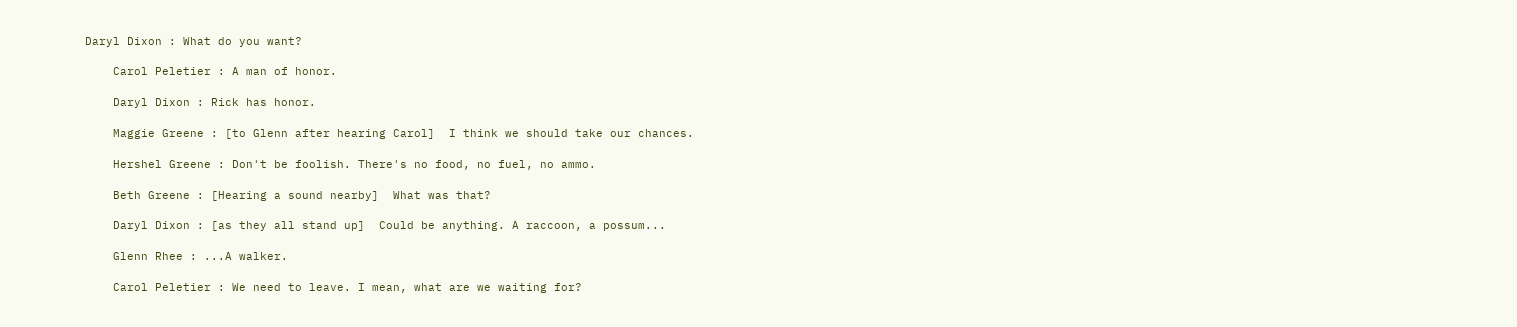Daryl Dixon : What do you want?

    Carol Peletier : A man of honor.

    Daryl Dixon : Rick has honor.

    Maggie Greene : [to Glenn after hearing Carol]  I think we should take our chances.

    Hershel Greene : Don't be foolish. There's no food, no fuel, no ammo.

    Beth Greene : [Hearing a sound nearby]  What was that?

    Daryl Dixon : [as they all stand up]  Could be anything. A raccoon, a possum...

    Glenn Rhee : ...A walker.

    Carol Peletier : We need to leave. I mean, what are we waiting for?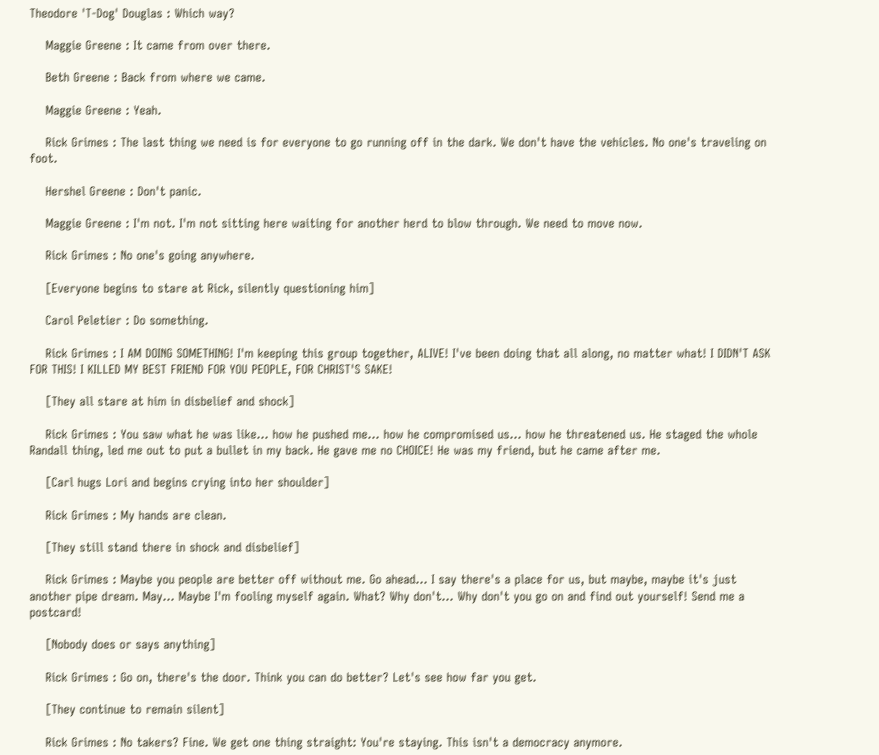Theodore 'T-Dog' Douglas : Which way?

    Maggie Greene : It came from over there.

    Beth Greene : Back from where we came.

    Maggie Greene : Yeah.

    Rick Grimes : The last thing we need is for everyone to go running off in the dark. We don't have the vehicles. No one's traveling on foot.

    Hershel Greene : Don't panic.

    Maggie Greene : I'm not. I'm not sitting here waiting for another herd to blow through. We need to move now.

    Rick Grimes : No one's going anywhere.

    [Everyone begins to stare at Rick, silently questioning him]

    Carol Peletier : Do something.

    Rick Grimes : I AM DOING SOMETHING! I'm keeping this group together, ALIVE! I've been doing that all along, no matter what! I DIDN'T ASK FOR THIS! I KILLED MY BEST FRIEND FOR YOU PEOPLE, FOR CHRIST'S SAKE!

    [They all stare at him in disbelief and shock]

    Rick Grimes : You saw what he was like... how he pushed me... how he compromised us... how he threatened us. He staged the whole Randall thing, led me out to put a bullet in my back. He gave me no CHOICE! He was my friend, but he came after me.

    [Carl hugs Lori and begins crying into her shoulder]

    Rick Grimes : My hands are clean.

    [They still stand there in shock and disbelief]

    Rick Grimes : Maybe you people are better off without me. Go ahead... I say there's a place for us, but maybe, maybe it's just another pipe dream. May... Maybe I'm fooling myself again. What? Why don't... Why don't you go on and find out yourself! Send me a postcard!

    [Nobody does or says anything]

    Rick Grimes : Go on, there's the door. Think you can do better? Let's see how far you get.

    [They continue to remain silent]

    Rick Grimes : No takers? Fine. We get one thing straight: You're staying. This isn't a democracy anymore.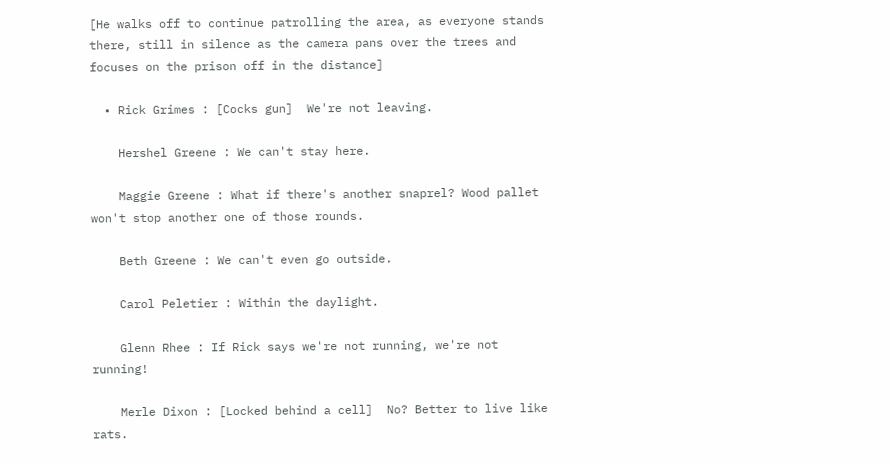[He walks off to continue patrolling the area, as everyone stands there, still in silence as the camera pans over the trees and focuses on the prison off in the distance]

  • Rick Grimes : [Cocks gun]  We're not leaving.

    Hershel Greene : We can't stay here.

    Maggie Greene : What if there's another snaprel? Wood pallet won't stop another one of those rounds.

    Beth Greene : We can't even go outside.

    Carol Peletier : Within the daylight.

    Glenn Rhee : If Rick says we're not running, we're not running!

    Merle Dixon : [Locked behind a cell]  No? Better to live like rats.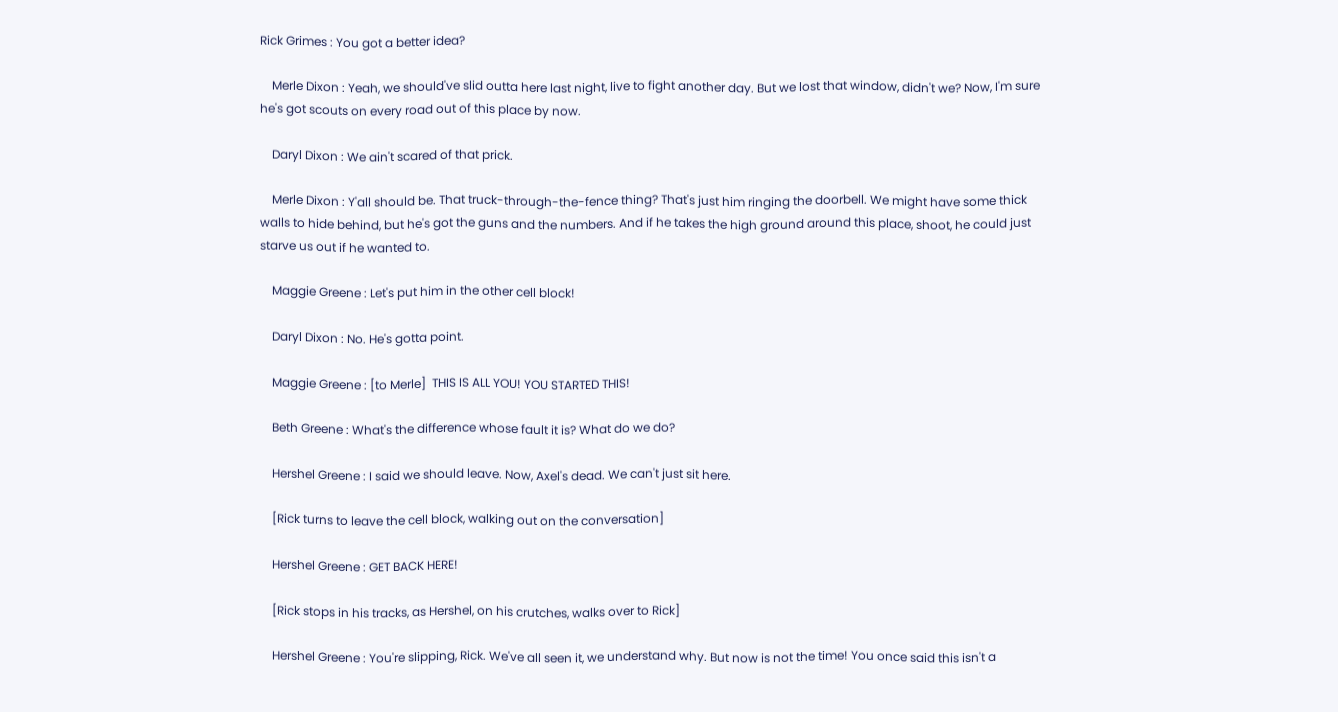Rick Grimes : You got a better idea?

    Merle Dixon : Yeah, we should've slid outta here last night, live to fight another day. But we lost that window, didn't we? Now, I'm sure he's got scouts on every road out of this place by now.

    Daryl Dixon : We ain't scared of that prick.

    Merle Dixon : Y'all should be. That truck-through-the-fence thing? That's just him ringing the doorbell. We might have some thick walls to hide behind, but he's got the guns and the numbers. And if he takes the high ground around this place, shoot, he could just starve us out if he wanted to.

    Maggie Greene : Let's put him in the other cell block!

    Daryl Dixon : No. He's gotta point.

    Maggie Greene : [to Merle]  THIS IS ALL YOU! YOU STARTED THIS!

    Beth Greene : What's the difference whose fault it is? What do we do?

    Hershel Greene : I said we should leave. Now, Axel's dead. We can't just sit here.

    [Rick turns to leave the cell block, walking out on the conversation]

    Hershel Greene : GET BACK HERE!

    [Rick stops in his tracks, as Hershel, on his crutches, walks over to Rick]

    Hershel Greene : You're slipping, Rick. We've all seen it, we understand why. But now is not the time! You once said this isn't a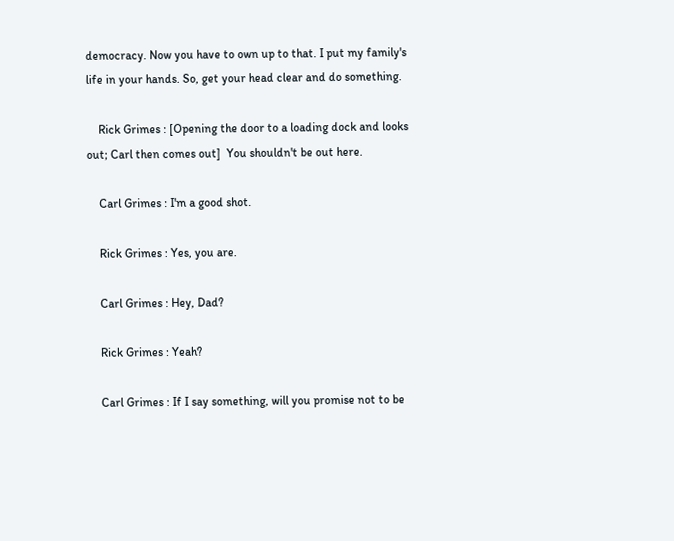democracy. Now you have to own up to that. I put my family's life in your hands. So, get your head clear and do something.

    Rick Grimes : [Opening the door to a loading dock and looks out; Carl then comes out]  You shouldn't be out here.

    Carl Grimes : I'm a good shot.

    Rick Grimes : Yes, you are.

    Carl Grimes : Hey, Dad?

    Rick Grimes : Yeah?

    Carl Grimes : If I say something, will you promise not to be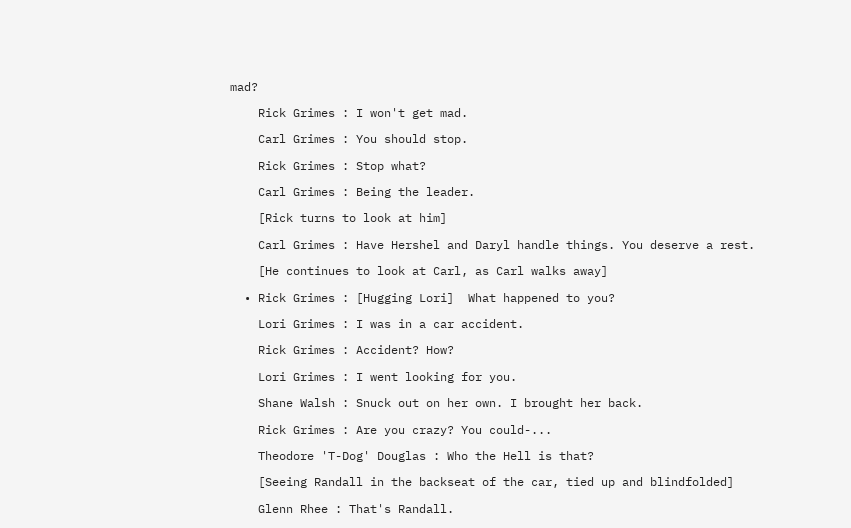mad?

    Rick Grimes : I won't get mad.

    Carl Grimes : You should stop.

    Rick Grimes : Stop what?

    Carl Grimes : Being the leader.

    [Rick turns to look at him]

    Carl Grimes : Have Hershel and Daryl handle things. You deserve a rest.

    [He continues to look at Carl, as Carl walks away]

  • Rick Grimes : [Hugging Lori]  What happened to you?

    Lori Grimes : I was in a car accident.

    Rick Grimes : Accident? How?

    Lori Grimes : I went looking for you.

    Shane Walsh : Snuck out on her own. I brought her back.

    Rick Grimes : Are you crazy? You could-...

    Theodore 'T-Dog' Douglas : Who the Hell is that?

    [Seeing Randall in the backseat of the car, tied up and blindfolded]

    Glenn Rhee : That's Randall.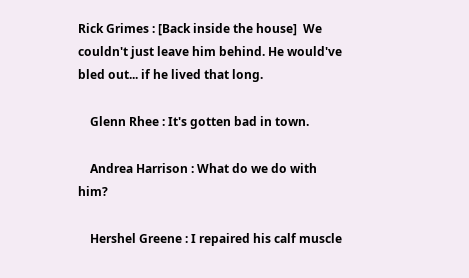Rick Grimes : [Back inside the house]  We couldn't just leave him behind. He would've bled out... if he lived that long.

    Glenn Rhee : It's gotten bad in town.

    Andrea Harrison : What do we do with him?

    Hershel Greene : I repaired his calf muscle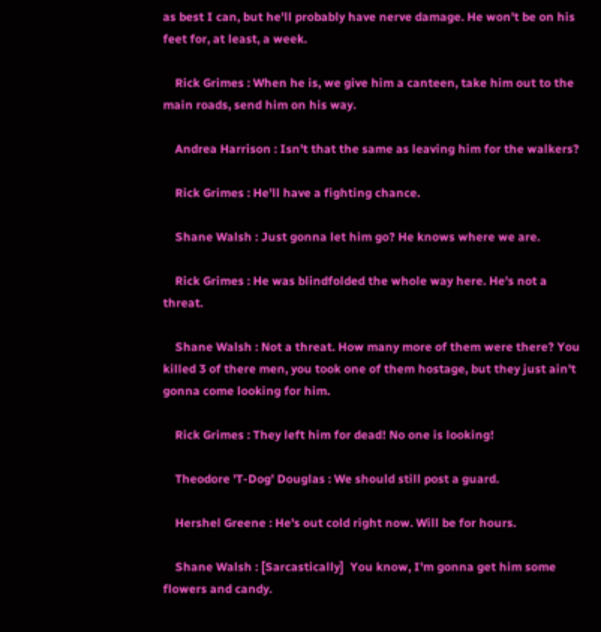as best I can, but he'll probably have nerve damage. He won't be on his feet for, at least, a week.

    Rick Grimes : When he is, we give him a canteen, take him out to the main roads, send him on his way.

    Andrea Harrison : Isn't that the same as leaving him for the walkers?

    Rick Grimes : He'll have a fighting chance.

    Shane Walsh : Just gonna let him go? He knows where we are.

    Rick Grimes : He was blindfolded the whole way here. He's not a threat.

    Shane Walsh : Not a threat. How many more of them were there? You killed 3 of there men, you took one of them hostage, but they just ain't gonna come looking for him.

    Rick Grimes : They left him for dead! No one is looking!

    Theodore 'T-Dog' Douglas : We should still post a guard.

    Hershel Greene : He's out cold right now. Will be for hours.

    Shane Walsh : [Sarcastically]  You know, I'm gonna get him some flowers and candy.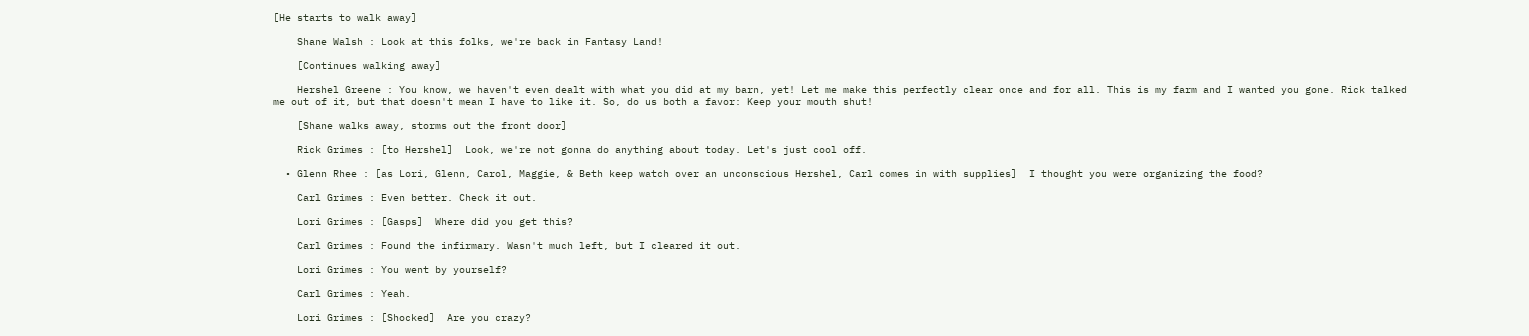[He starts to walk away]

    Shane Walsh : Look at this folks, we're back in Fantasy Land!

    [Continues walking away]

    Hershel Greene : You know, we haven't even dealt with what you did at my barn, yet! Let me make this perfectly clear once and for all. This is my farm and I wanted you gone. Rick talked me out of it, but that doesn't mean I have to like it. So, do us both a favor: Keep your mouth shut!

    [Shane walks away, storms out the front door]

    Rick Grimes : [to Hershel]  Look, we're not gonna do anything about today. Let's just cool off.

  • Glenn Rhee : [as Lori, Glenn, Carol, Maggie, & Beth keep watch over an unconscious Hershel, Carl comes in with supplies]  I thought you were organizing the food?

    Carl Grimes : Even better. Check it out.

    Lori Grimes : [Gasps]  Where did you get this?

    Carl Grimes : Found the infirmary. Wasn't much left, but I cleared it out.

    Lori Grimes : You went by yourself?

    Carl Grimes : Yeah.

    Lori Grimes : [Shocked]  Are you crazy?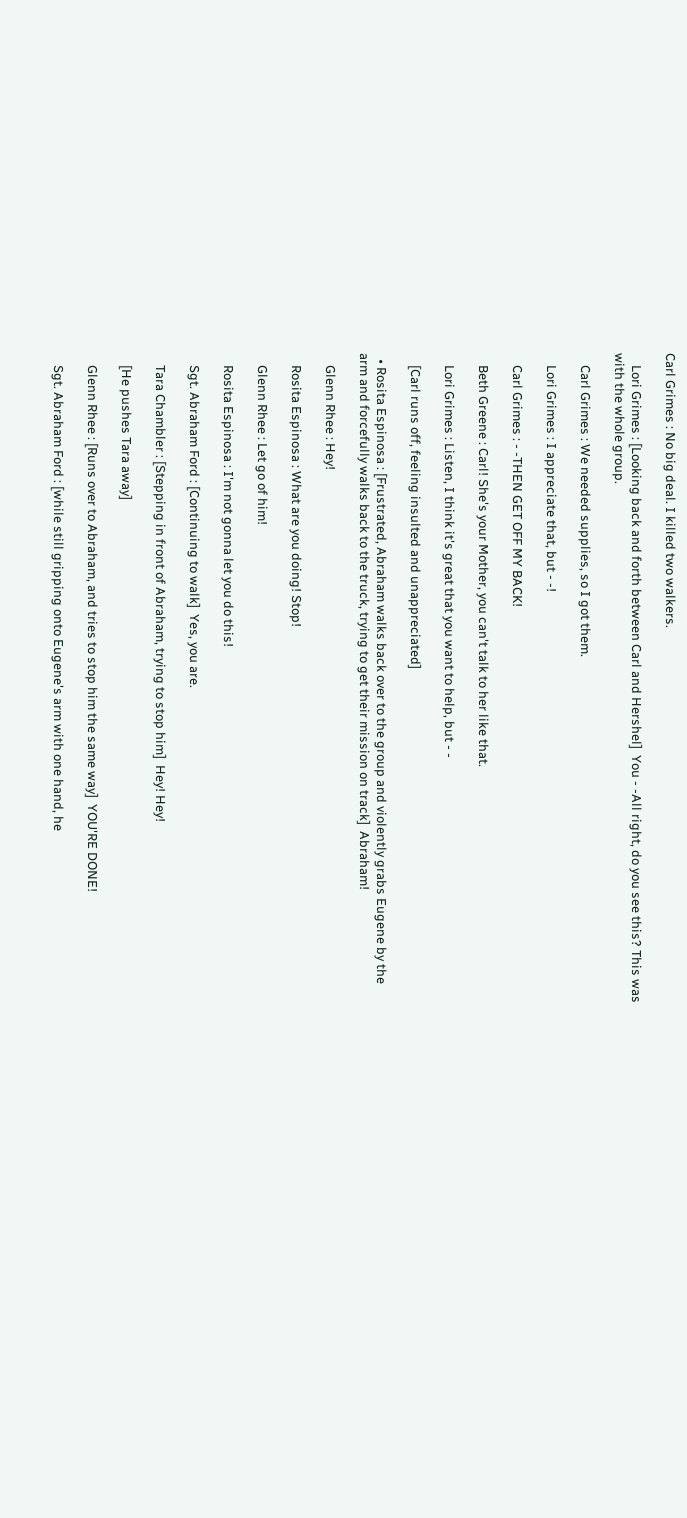Carl Grimes : No big deal. I killed two walkers.

    Lori Grimes : [Looking back and forth between Carl and Hershel]  You - -All right, do you see this? This was with the whole group.

    Carl Grimes : We needed supplies, so I got them.

    Lori Grimes : I appreciate that, but - -!

    Carl Grimes : - -THEN GET OFF MY BACK!

    Beth Greene : Carl! She's your Mother, you can't talk to her like that.

    Lori Grimes : Listen, I think it's great that you want to help, but - -

    [Carl runs off, feeling insulted and unappreciated]

  • Rosita Espinosa : [Frustrated, Abraham walks back over to the group and violently grabs Eugene by the arm and forcefully walks back to the truck, trying to get their mission on track]  Abraham!

    Glenn Rhee : Hey!

    Rosita Espinosa : What are you doing! Stop!

    Glenn Rhee : Let go of him!

    Rosita Espinosa : I'm not gonna let you do this!

    Sgt. Abraham Ford : [Continuing to walk]  Yes, you are.

    Tara Chambler : [Stepping in front of Abraham, trying to stop him]  Hey! Hey!

    [He pushes Tara away]

    Glenn Rhee : [Runs over to Abraham, and tries to stop him the same way]  YOU'RE DONE!

    Sgt. Abraham Ford : [while still gripping onto Eugene's arm with one hand, he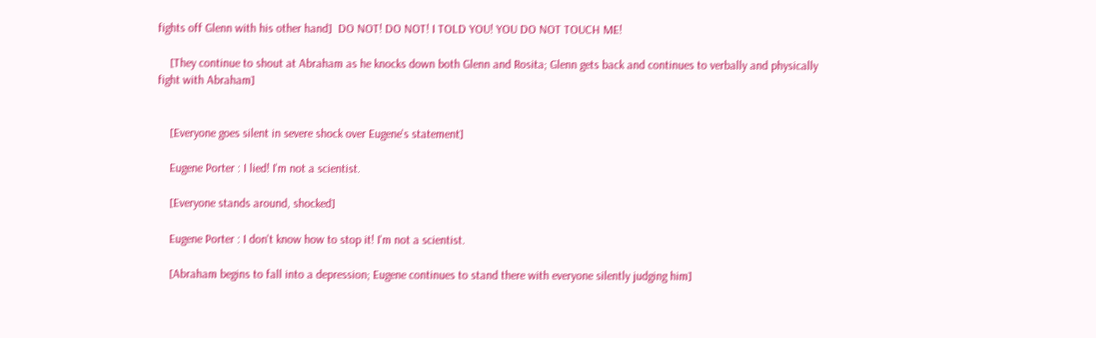fights off Glenn with his other hand]  DO NOT! DO NOT! I TOLD YOU! YOU DO NOT TOUCH ME!

    [They continue to shout at Abraham as he knocks down both Glenn and Rosita; Glenn gets back and continues to verbally and physically fight with Abraham]


    [Everyone goes silent in severe shock over Eugene's statement]

    Eugene Porter : I lied! I'm not a scientist.

    [Everyone stands around, shocked]

    Eugene Porter : I don't know how to stop it! I'm not a scientist.

    [Abraham begins to fall into a depression; Eugene continues to stand there with everyone silently judging him]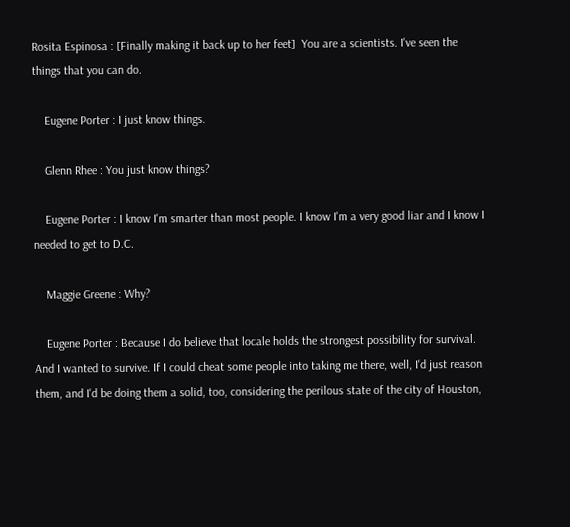Rosita Espinosa : [Finally making it back up to her feet]  You are a scientists. I've seen the things that you can do.

    Eugene Porter : I just know things.

    Glenn Rhee : You just know things?

    Eugene Porter : I know I'm smarter than most people. I know I'm a very good liar and I know I needed to get to D.C.

    Maggie Greene : Why?

    Eugene Porter : Because I do believe that locale holds the strongest possibility for survival. And I wanted to survive. If I could cheat some people into taking me there, well, I'd just reason them, and I'd be doing them a solid, too, considering the perilous state of the city of Houston,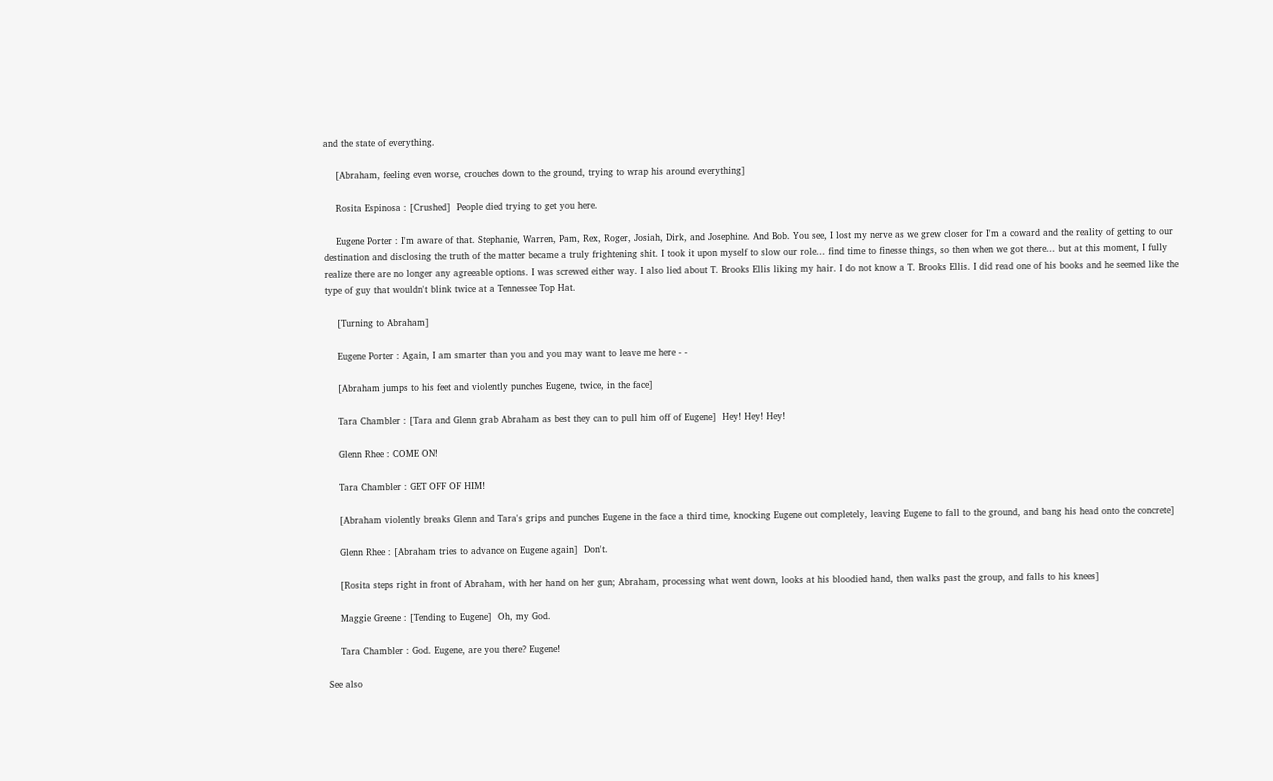and the state of everything.

    [Abraham, feeling even worse, crouches down to the ground, trying to wrap his around everything]

    Rosita Espinosa : [Crushed]  People died trying to get you here.

    Eugene Porter : I'm aware of that. Stephanie, Warren, Pam, Rex, Roger, Josiah, Dirk, and Josephine. And Bob. You see, I lost my nerve as we grew closer for I'm a coward and the reality of getting to our destination and disclosing the truth of the matter became a truly frightening shit. I took it upon myself to slow our role... find time to finesse things, so then when we got there... but at this moment, I fully realize there are no longer any agreeable options. I was screwed either way. I also lied about T. Brooks Ellis liking my hair. I do not know a T. Brooks Ellis. I did read one of his books and he seemed like the type of guy that wouldn't blink twice at a Tennessee Top Hat.

    [Turning to Abraham]

    Eugene Porter : Again, I am smarter than you and you may want to leave me here - -

    [Abraham jumps to his feet and violently punches Eugene, twice, in the face]

    Tara Chambler : [Tara and Glenn grab Abraham as best they can to pull him off of Eugene]  Hey! Hey! Hey!

    Glenn Rhee : COME ON!

    Tara Chambler : GET OFF OF HIM!

    [Abraham violently breaks Glenn and Tara's grips and punches Eugene in the face a third time, knocking Eugene out completely, leaving Eugene to fall to the ground, and bang his head onto the concrete]

    Glenn Rhee : [Abraham tries to advance on Eugene again]  Don't.

    [Rosita steps right in front of Abraham, with her hand on her gun; Abraham, processing what went down, looks at his bloodied hand, then walks past the group, and falls to his knees]

    Maggie Greene : [Tending to Eugene]  Oh, my God.

    Tara Chambler : God. Eugene, are you there? Eugene!

See also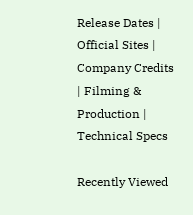Release Dates | Official Sites | Company Credits | Filming & Production | Technical Specs

Recently Viewed